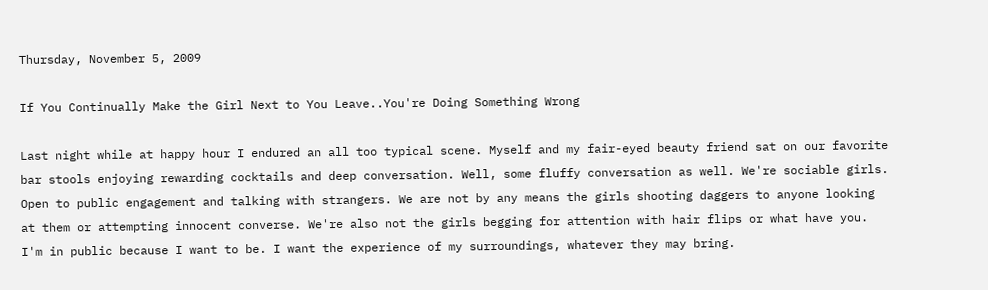Thursday, November 5, 2009

If You Continually Make the Girl Next to You Leave..You're Doing Something Wrong

Last night while at happy hour I endured an all too typical scene. Myself and my fair-eyed beauty friend sat on our favorite bar stools enjoying rewarding cocktails and deep conversation. Well, some fluffy conversation as well. We're sociable girls. Open to public engagement and talking with strangers. We are not by any means the girls shooting daggers to anyone looking at them or attempting innocent converse. We're also not the girls begging for attention with hair flips or what have you. I'm in public because I want to be. I want the experience of my surroundings, whatever they may bring.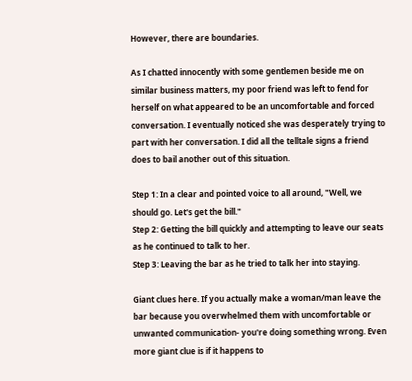However, there are boundaries.

As I chatted innocently with some gentlemen beside me on similar business matters, my poor friend was left to fend for herself on what appeared to be an uncomfortable and forced conversation. I eventually noticed she was desperately trying to part with her conversation. I did all the telltale signs a friend does to bail another out of this situation.

Step 1: In a clear and pointed voice to all around, "Well, we should go. Let's get the bill."
Step 2: Getting the bill quickly and attempting to leave our seats as he continued to talk to her.
Step 3: Leaving the bar as he tried to talk her into staying.

Giant clues here. If you actually make a woman/man leave the bar because you overwhelmed them with uncomfortable or unwanted communication- you're doing something wrong. Even more giant clue is if it happens to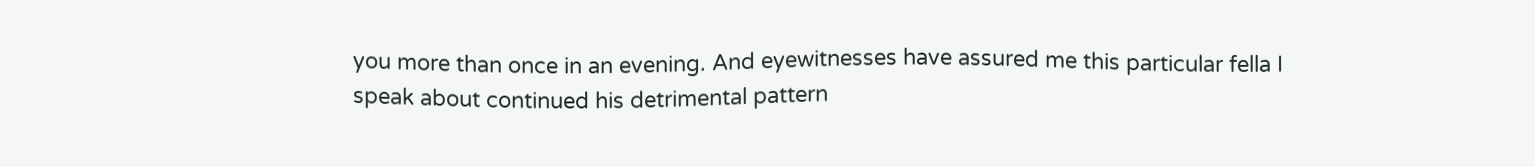you more than once in an evening. And eyewitnesses have assured me this particular fella I speak about continued his detrimental pattern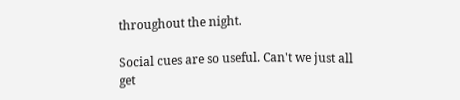throughout the night.

Social cues are so useful. Can't we just all get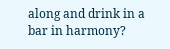along and drink in a bar in harmony?